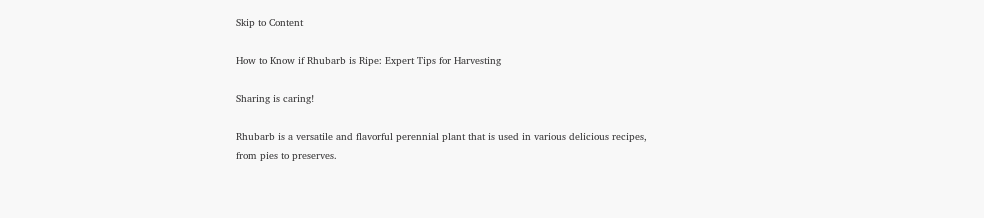Skip to Content

How to Know if Rhubarb is Ripe: Expert Tips for Harvesting

Sharing is caring!

Rhubarb is a versatile and flavorful perennial plant that is used in various delicious recipes, from pies to preserves.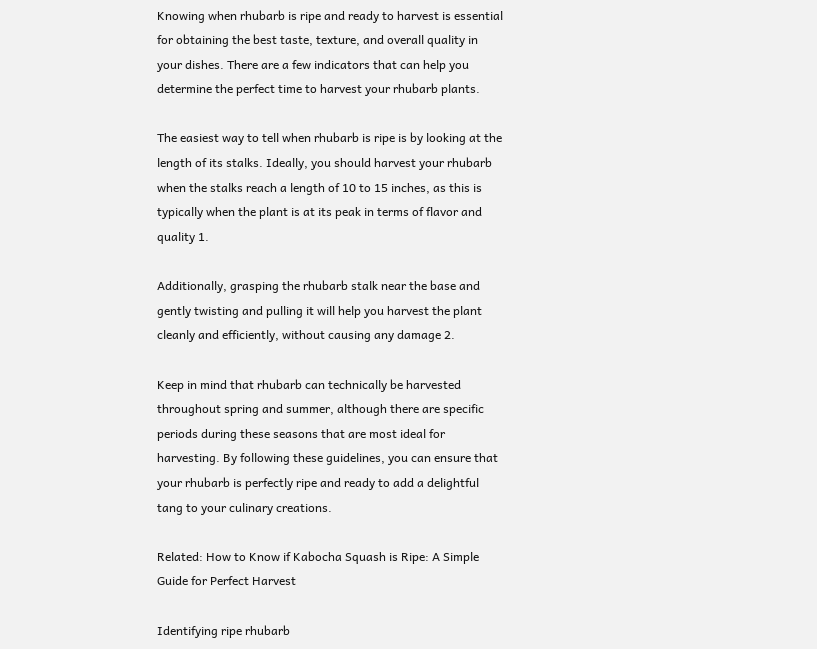Knowing when rhubarb is ripe and ready to harvest is essential for obtaining the best taste, texture, and overall quality in your dishes. There are a few indicators that can help you determine the perfect time to harvest your rhubarb plants.

The easiest way to tell when rhubarb is ripe is by looking at the length of its stalks. Ideally, you should harvest your rhubarb when the stalks reach a length of 10 to 15 inches, as this is typically when the plant is at its peak in terms of flavor and quality 1.

Additionally, grasping the rhubarb stalk near the base and gently twisting and pulling it will help you harvest the plant cleanly and efficiently, without causing any damage 2.

Keep in mind that rhubarb can technically be harvested throughout spring and summer, although there are specific periods during these seasons that are most ideal for harvesting. By following these guidelines, you can ensure that your rhubarb is perfectly ripe and ready to add a delightful tang to your culinary creations.

Related: How to Know if Kabocha Squash is Ripe: A Simple Guide for Perfect Harvest

Identifying ripe rhubarb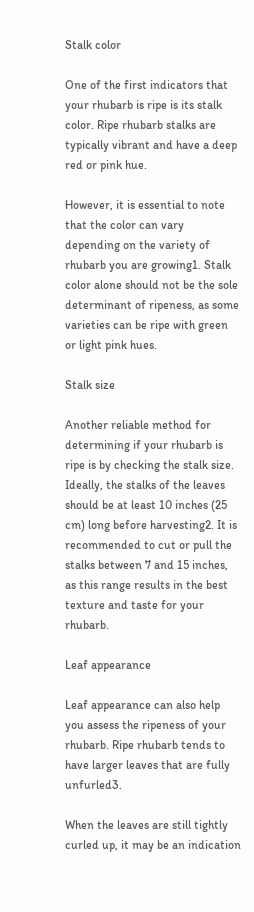Stalk color

One of the first indicators that your rhubarb is ripe is its stalk color. Ripe rhubarb stalks are typically vibrant and have a deep red or pink hue.

However, it is essential to note that the color can vary depending on the variety of rhubarb you are growing1. Stalk color alone should not be the sole determinant of ripeness, as some varieties can be ripe with green or light pink hues.

Stalk size

Another reliable method for determining if your rhubarb is ripe is by checking the stalk size. Ideally, the stalks of the leaves should be at least 10 inches (25 cm) long before harvesting2. It is recommended to cut or pull the stalks between 7 and 15 inches, as this range results in the best texture and taste for your rhubarb.

Leaf appearance

Leaf appearance can also help you assess the ripeness of your rhubarb. Ripe rhubarb tends to have larger leaves that are fully unfurled3.

When the leaves are still tightly curled up, it may be an indication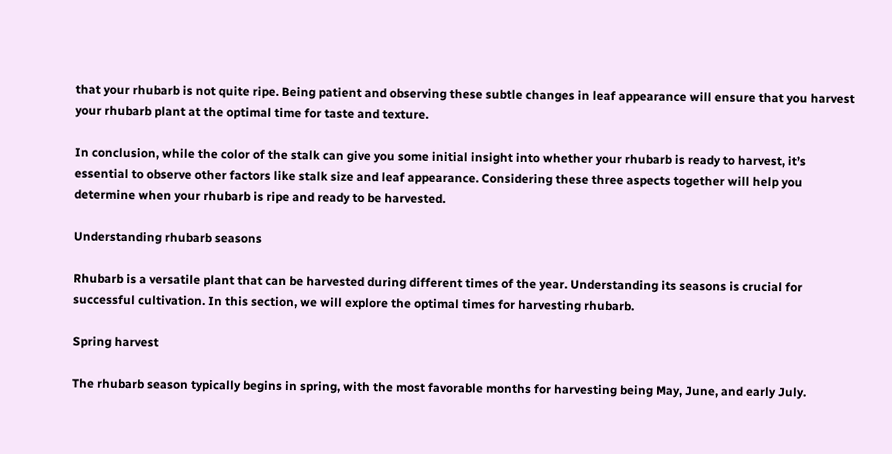that your rhubarb is not quite ripe. Being patient and observing these subtle changes in leaf appearance will ensure that you harvest your rhubarb plant at the optimal time for taste and texture.

In conclusion, while the color of the stalk can give you some initial insight into whether your rhubarb is ready to harvest, it’s essential to observe other factors like stalk size and leaf appearance. Considering these three aspects together will help you determine when your rhubarb is ripe and ready to be harvested.

Understanding rhubarb seasons

Rhubarb is a versatile plant that can be harvested during different times of the year. Understanding its seasons is crucial for successful cultivation. In this section, we will explore the optimal times for harvesting rhubarb.

Spring harvest

The rhubarb season typically begins in spring, with the most favorable months for harvesting being May, June, and early July.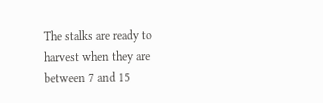The stalks are ready to harvest when they are between 7 and 15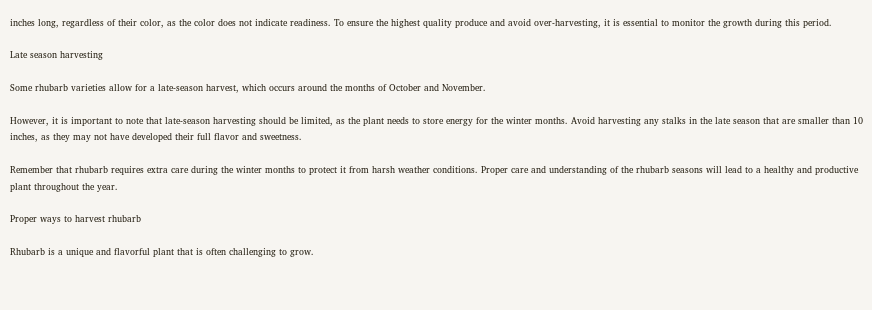inches long, regardless of their color, as the color does not indicate readiness. To ensure the highest quality produce and avoid over-harvesting, it is essential to monitor the growth during this period.

Late season harvesting

Some rhubarb varieties allow for a late-season harvest, which occurs around the months of October and November.

However, it is important to note that late-season harvesting should be limited, as the plant needs to store energy for the winter months. Avoid harvesting any stalks in the late season that are smaller than 10 inches, as they may not have developed their full flavor and sweetness.

Remember that rhubarb requires extra care during the winter months to protect it from harsh weather conditions. Proper care and understanding of the rhubarb seasons will lead to a healthy and productive plant throughout the year.

Proper ways to harvest rhubarb

Rhubarb is a unique and flavorful plant that is often challenging to grow.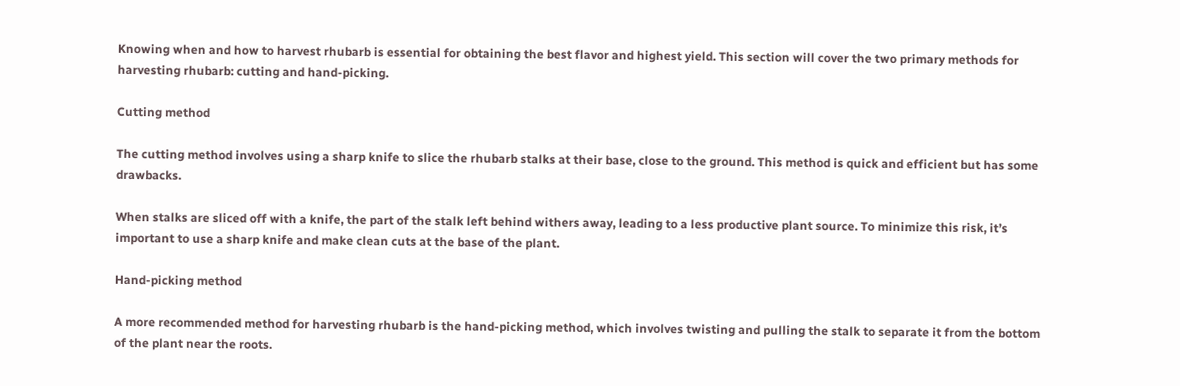Knowing when and how to harvest rhubarb is essential for obtaining the best flavor and highest yield. This section will cover the two primary methods for harvesting rhubarb: cutting and hand-picking.

Cutting method

The cutting method involves using a sharp knife to slice the rhubarb stalks at their base, close to the ground. This method is quick and efficient but has some drawbacks.

When stalks are sliced off with a knife, the part of the stalk left behind withers away, leading to a less productive plant source. To minimize this risk, it’s important to use a sharp knife and make clean cuts at the base of the plant.

Hand-picking method

A more recommended method for harvesting rhubarb is the hand-picking method, which involves twisting and pulling the stalk to separate it from the bottom of the plant near the roots.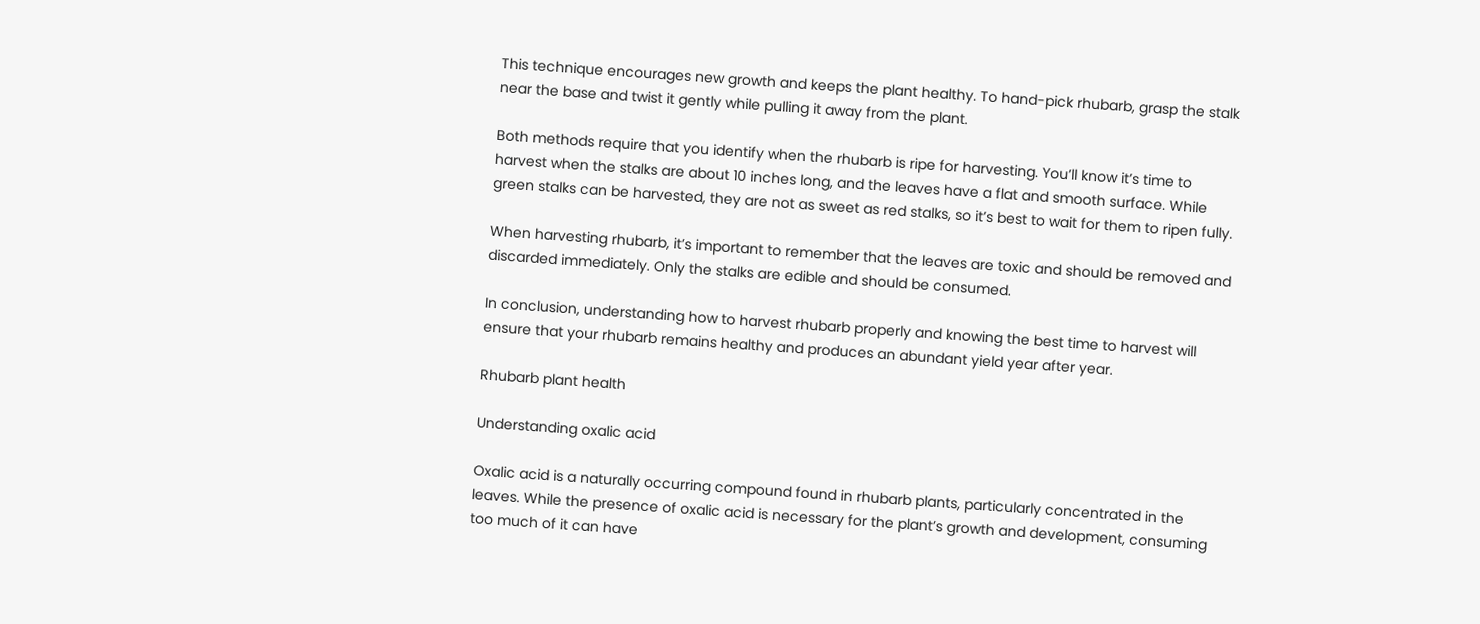This technique encourages new growth and keeps the plant healthy. To hand-pick rhubarb, grasp the stalk near the base and twist it gently while pulling it away from the plant.

Both methods require that you identify when the rhubarb is ripe for harvesting. You’ll know it’s time to harvest when the stalks are about 10 inches long, and the leaves have a flat and smooth surface. While green stalks can be harvested, they are not as sweet as red stalks, so it’s best to wait for them to ripen fully.

When harvesting rhubarb, it’s important to remember that the leaves are toxic and should be removed and discarded immediately. Only the stalks are edible and should be consumed.

In conclusion, understanding how to harvest rhubarb properly and knowing the best time to harvest will ensure that your rhubarb remains healthy and produces an abundant yield year after year.

Rhubarb plant health

Understanding oxalic acid

Oxalic acid is a naturally occurring compound found in rhubarb plants, particularly concentrated in the leaves. While the presence of oxalic acid is necessary for the plant’s growth and development, consuming too much of it can have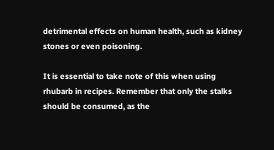detrimental effects on human health, such as kidney stones or even poisoning.

It is essential to take note of this when using rhubarb in recipes. Remember that only the stalks should be consumed, as the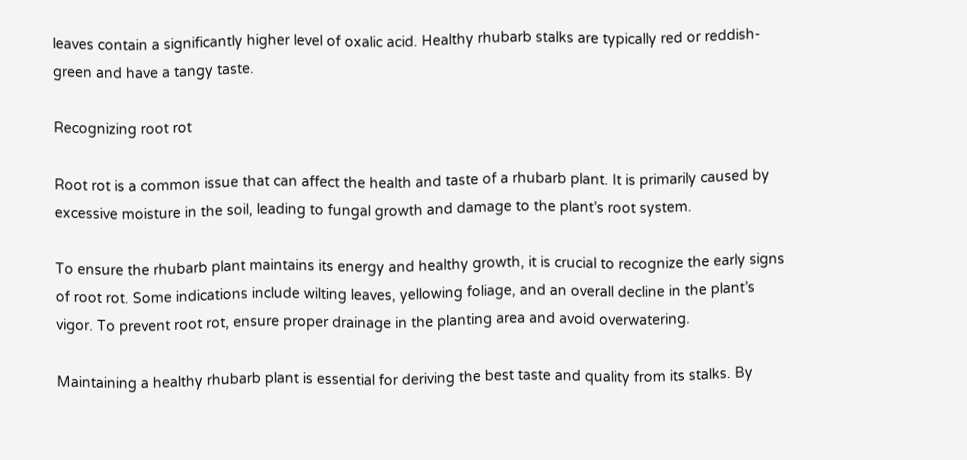leaves contain a significantly higher level of oxalic acid. Healthy rhubarb stalks are typically red or reddish-green and have a tangy taste.

Recognizing root rot

Root rot is a common issue that can affect the health and taste of a rhubarb plant. It is primarily caused by excessive moisture in the soil, leading to fungal growth and damage to the plant’s root system.

To ensure the rhubarb plant maintains its energy and healthy growth, it is crucial to recognize the early signs of root rot. Some indications include wilting leaves, yellowing foliage, and an overall decline in the plant’s vigor. To prevent root rot, ensure proper drainage in the planting area and avoid overwatering.

Maintaining a healthy rhubarb plant is essential for deriving the best taste and quality from its stalks. By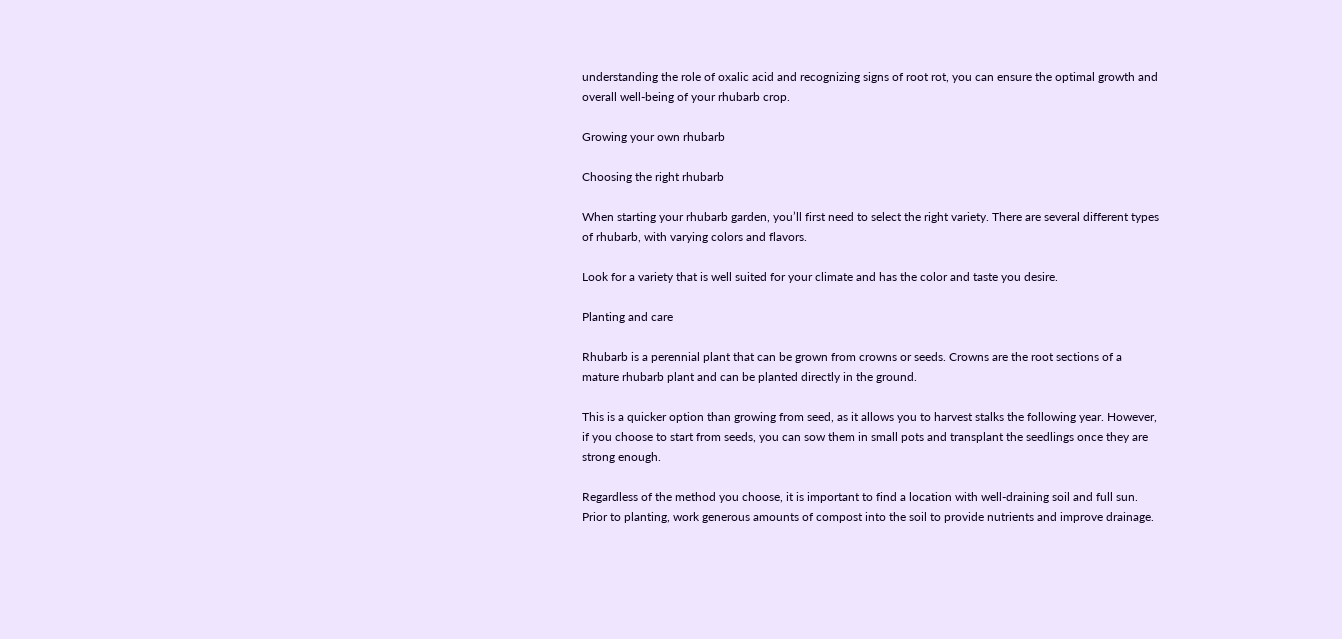understanding the role of oxalic acid and recognizing signs of root rot, you can ensure the optimal growth and overall well-being of your rhubarb crop.

Growing your own rhubarb

Choosing the right rhubarb

When starting your rhubarb garden, you’ll first need to select the right variety. There are several different types of rhubarb, with varying colors and flavors.

Look for a variety that is well suited for your climate and has the color and taste you desire.

Planting and care

Rhubarb is a perennial plant that can be grown from crowns or seeds. Crowns are the root sections of a mature rhubarb plant and can be planted directly in the ground.

This is a quicker option than growing from seed, as it allows you to harvest stalks the following year. However, if you choose to start from seeds, you can sow them in small pots and transplant the seedlings once they are strong enough.

Regardless of the method you choose, it is important to find a location with well-draining soil and full sun. Prior to planting, work generous amounts of compost into the soil to provide nutrients and improve drainage.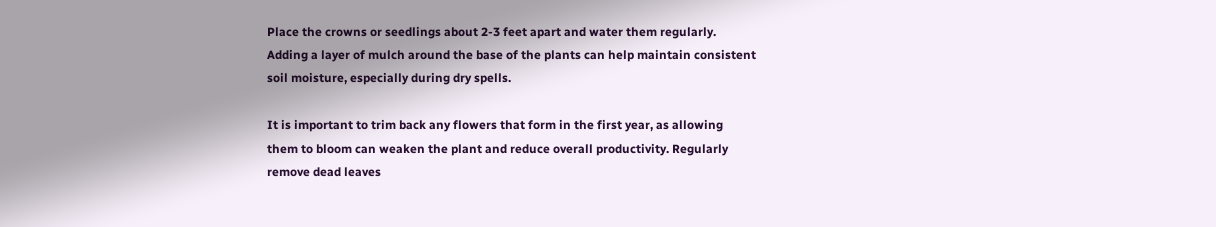Place the crowns or seedlings about 2-3 feet apart and water them regularly. Adding a layer of mulch around the base of the plants can help maintain consistent soil moisture, especially during dry spells.

It is important to trim back any flowers that form in the first year, as allowing them to bloom can weaken the plant and reduce overall productivity. Regularly remove dead leaves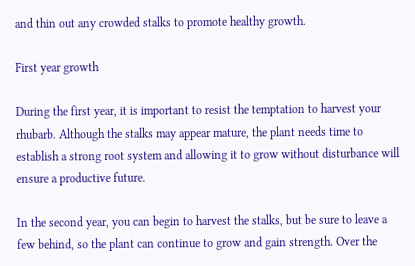and thin out any crowded stalks to promote healthy growth.

First year growth

During the first year, it is important to resist the temptation to harvest your rhubarb. Although the stalks may appear mature, the plant needs time to establish a strong root system and allowing it to grow without disturbance will ensure a productive future.

In the second year, you can begin to harvest the stalks, but be sure to leave a few behind, so the plant can continue to grow and gain strength. Over the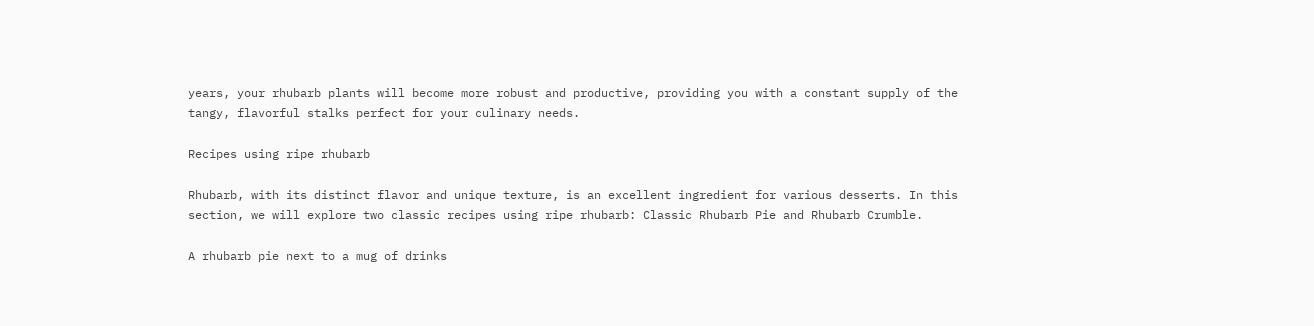years, your rhubarb plants will become more robust and productive, providing you with a constant supply of the tangy, flavorful stalks perfect for your culinary needs.

Recipes using ripe rhubarb

Rhubarb, with its distinct flavor and unique texture, is an excellent ingredient for various desserts. In this section, we will explore two classic recipes using ripe rhubarb: Classic Rhubarb Pie and Rhubarb Crumble.

A rhubarb pie next to a mug of drinks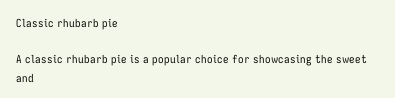Classic rhubarb pie

A classic rhubarb pie is a popular choice for showcasing the sweet and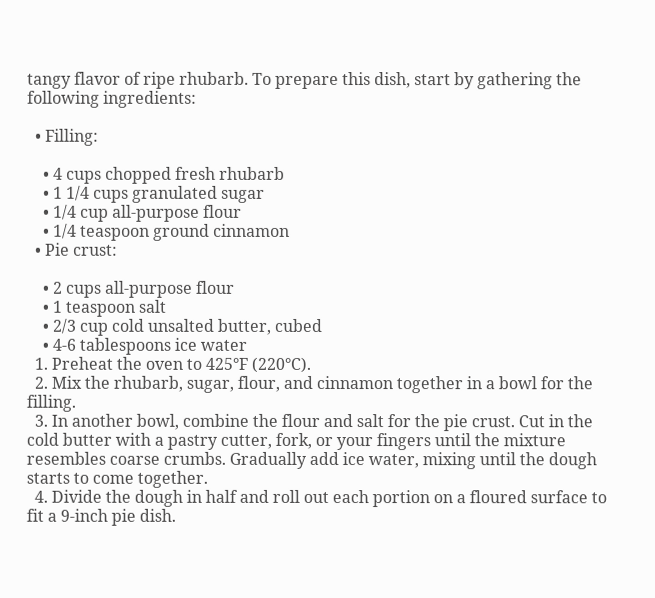tangy flavor of ripe rhubarb. To prepare this dish, start by gathering the following ingredients:

  • Filling:

    • 4 cups chopped fresh rhubarb
    • 1 1/4 cups granulated sugar
    • 1/4 cup all-purpose flour
    • 1/4 teaspoon ground cinnamon
  • Pie crust:

    • 2 cups all-purpose flour
    • 1 teaspoon salt
    • 2/3 cup cold unsalted butter, cubed
    • 4-6 tablespoons ice water
  1. Preheat the oven to 425°F (220°C).
  2. Mix the rhubarb, sugar, flour, and cinnamon together in a bowl for the filling.
  3. In another bowl, combine the flour and salt for the pie crust. Cut in the cold butter with a pastry cutter, fork, or your fingers until the mixture resembles coarse crumbs. Gradually add ice water, mixing until the dough starts to come together.
  4. Divide the dough in half and roll out each portion on a floured surface to fit a 9-inch pie dish.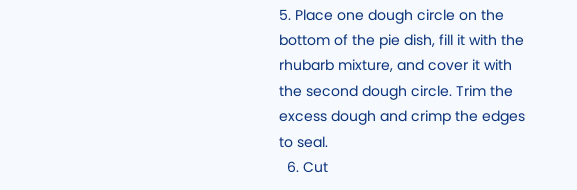5. Place one dough circle on the bottom of the pie dish, fill it with the rhubarb mixture, and cover it with the second dough circle. Trim the excess dough and crimp the edges to seal.
  6. Cut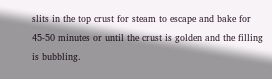slits in the top crust for steam to escape and bake for 45-50 minutes or until the crust is golden and the filling is bubbling.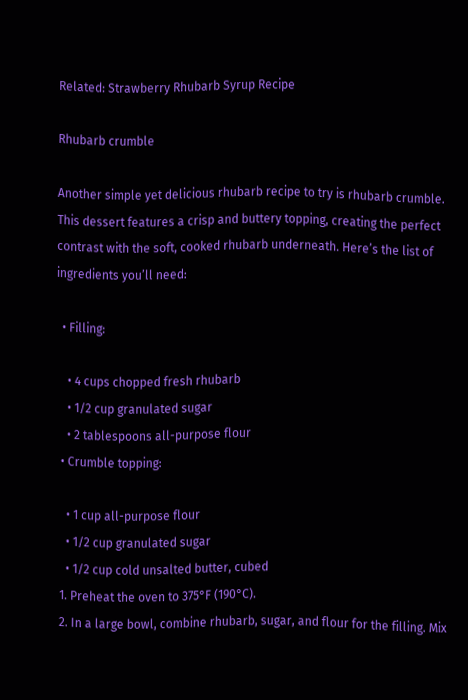Related: Strawberry Rhubarb Syrup Recipe

Rhubarb crumble

Another simple yet delicious rhubarb recipe to try is rhubarb crumble. This dessert features a crisp and buttery topping, creating the perfect contrast with the soft, cooked rhubarb underneath. Here’s the list of ingredients you’ll need:

  • Filling:

    • 4 cups chopped fresh rhubarb
    • 1/2 cup granulated sugar
    • 2 tablespoons all-purpose flour
  • Crumble topping:

    • 1 cup all-purpose flour
    • 1/2 cup granulated sugar
    • 1/2 cup cold unsalted butter, cubed
  1. Preheat the oven to 375°F (190°C).
  2. In a large bowl, combine rhubarb, sugar, and flour for the filling. Mix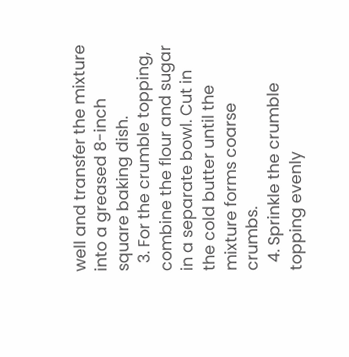well and transfer the mixture into a greased 8-inch square baking dish.
  3. For the crumble topping, combine the flour and sugar in a separate bowl. Cut in the cold butter until the mixture forms coarse crumbs.
  4. Sprinkle the crumble topping evenly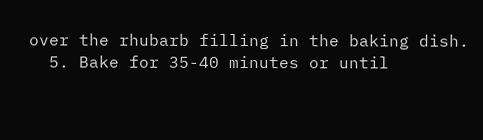over the rhubarb filling in the baking dish.
  5. Bake for 35-40 minutes or until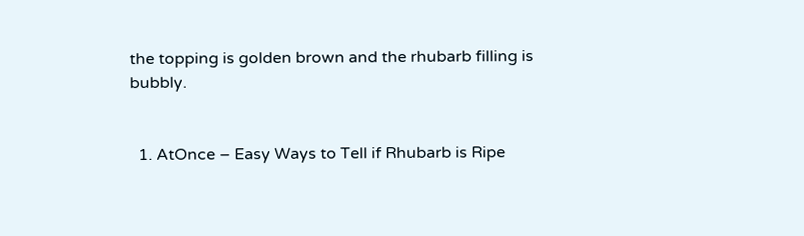the topping is golden brown and the rhubarb filling is bubbly.


  1. AtOnce – Easy Ways to Tell if Rhubarb is Ripe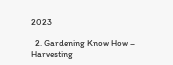2023

  2. Gardening Know How – Harvesting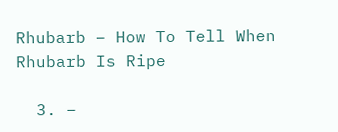Rhubarb – How To Tell When Rhubarb Is Ripe

  3. –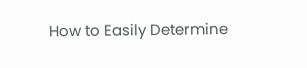How to Easily Determine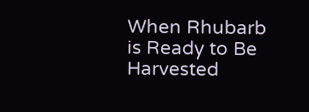When Rhubarb is Ready to Be Harvested